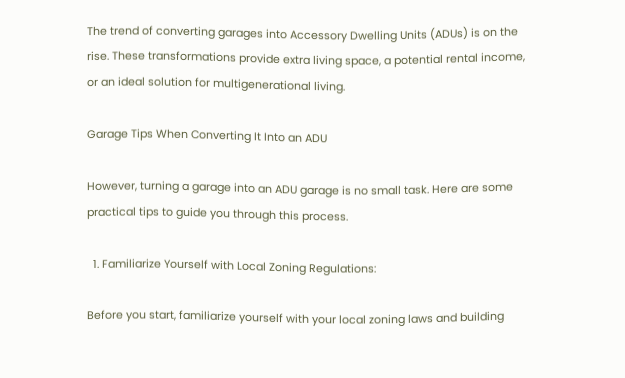The trend of converting garages into Accessory Dwelling Units (ADUs) is on the rise. These transformations provide extra living space, a potential rental income, or an ideal solution for multigenerational living.

Garage Tips When Converting It Into an ADU

However, turning a garage into an ADU garage is no small task. Here are some practical tips to guide you through this process.

  1. Familiarize Yourself with Local Zoning Regulations:

Before you start, familiarize yourself with your local zoning laws and building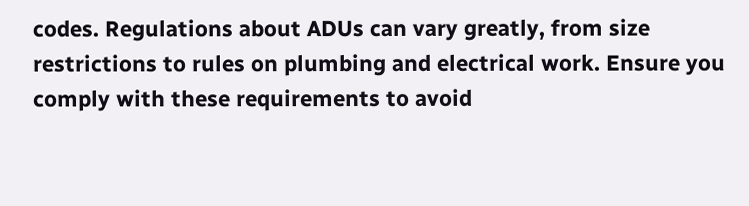codes. Regulations about ADUs can vary greatly, from size restrictions to rules on plumbing and electrical work. Ensure you comply with these requirements to avoid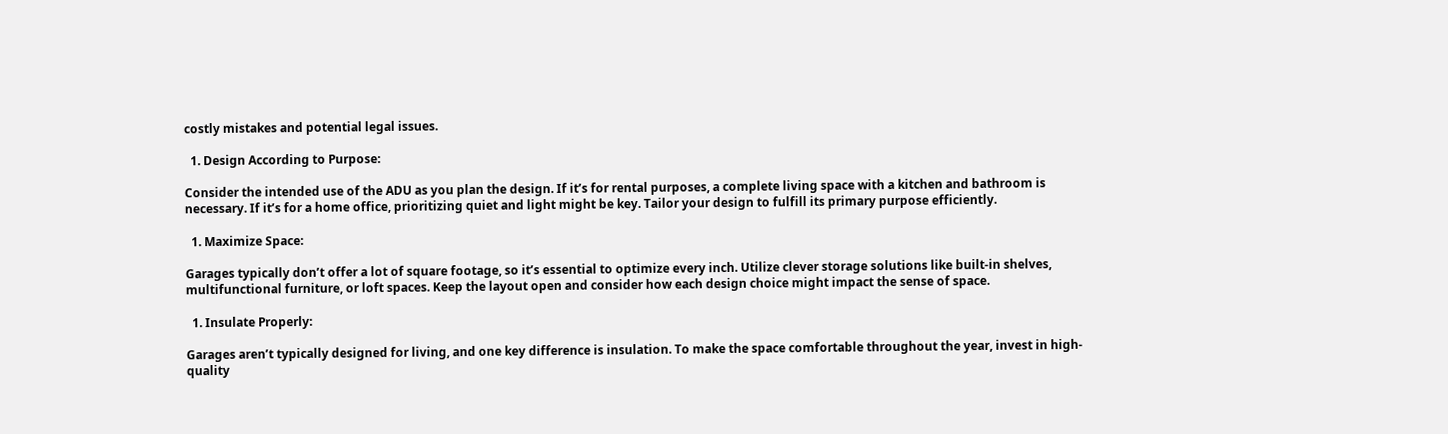costly mistakes and potential legal issues.

  1. Design According to Purpose:

Consider the intended use of the ADU as you plan the design. If it’s for rental purposes, a complete living space with a kitchen and bathroom is necessary. If it’s for a home office, prioritizing quiet and light might be key. Tailor your design to fulfill its primary purpose efficiently.

  1. Maximize Space:

Garages typically don’t offer a lot of square footage, so it’s essential to optimize every inch. Utilize clever storage solutions like built-in shelves, multifunctional furniture, or loft spaces. Keep the layout open and consider how each design choice might impact the sense of space.

  1. Insulate Properly:

Garages aren’t typically designed for living, and one key difference is insulation. To make the space comfortable throughout the year, invest in high-quality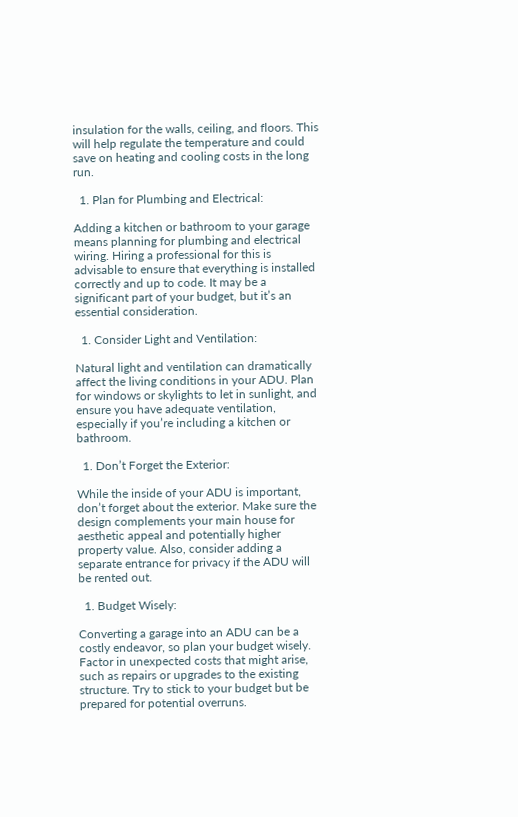insulation for the walls, ceiling, and floors. This will help regulate the temperature and could save on heating and cooling costs in the long run.

  1. Plan for Plumbing and Electrical:

Adding a kitchen or bathroom to your garage means planning for plumbing and electrical wiring. Hiring a professional for this is advisable to ensure that everything is installed correctly and up to code. It may be a significant part of your budget, but it’s an essential consideration.

  1. Consider Light and Ventilation:

Natural light and ventilation can dramatically affect the living conditions in your ADU. Plan for windows or skylights to let in sunlight, and ensure you have adequate ventilation, especially if you’re including a kitchen or bathroom.

  1. Don’t Forget the Exterior:

While the inside of your ADU is important, don’t forget about the exterior. Make sure the design complements your main house for aesthetic appeal and potentially higher property value. Also, consider adding a separate entrance for privacy if the ADU will be rented out.

  1. Budget Wisely:

Converting a garage into an ADU can be a costly endeavor, so plan your budget wisely. Factor in unexpected costs that might arise, such as repairs or upgrades to the existing structure. Try to stick to your budget but be prepared for potential overruns.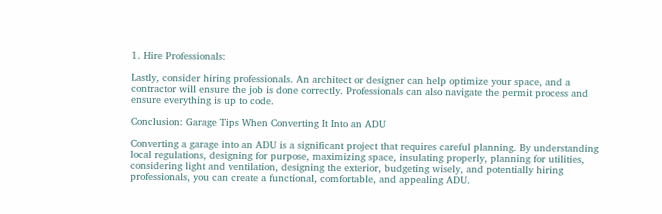1. Hire Professionals:

Lastly, consider hiring professionals. An architect or designer can help optimize your space, and a contractor will ensure the job is done correctly. Professionals can also navigate the permit process and ensure everything is up to code.

Conclusion: Garage Tips When Converting It Into an ADU

Converting a garage into an ADU is a significant project that requires careful planning. By understanding local regulations, designing for purpose, maximizing space, insulating properly, planning for utilities, considering light and ventilation, designing the exterior, budgeting wisely, and potentially hiring professionals, you can create a functional, comfortable, and appealing ADU.